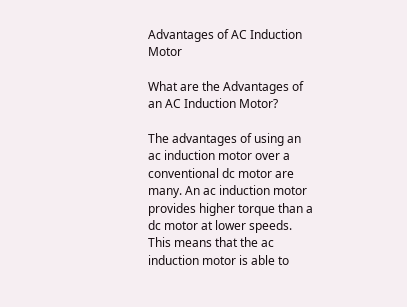Advantages of AC Induction Motor

What are the Advantages of an AC Induction Motor?

The advantages of using an ac induction motor over a conventional dc motor are many. An ac induction motor provides higher torque than a dc motor at lower speeds. This means that the ac induction motor is able to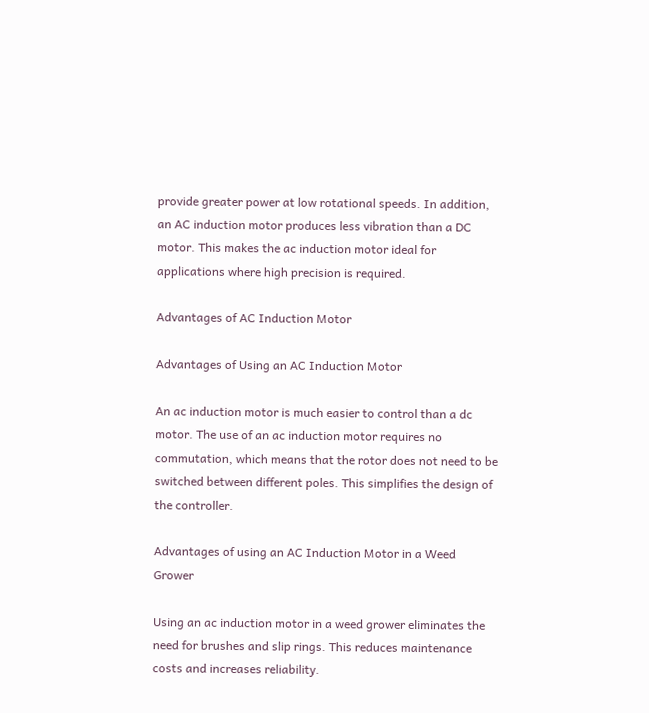provide greater power at low rotational speeds. In addition, an AC induction motor produces less vibration than a DC motor. This makes the ac induction motor ideal for applications where high precision is required.

Advantages of AC Induction Motor

Advantages of Using an AC Induction Motor

An ac induction motor is much easier to control than a dc motor. The use of an ac induction motor requires no commutation, which means that the rotor does not need to be switched between different poles. This simplifies the design of the controller.

Advantages of using an AC Induction Motor in a Weed Grower

Using an ac induction motor in a weed grower eliminates the need for brushes and slip rings. This reduces maintenance costs and increases reliability.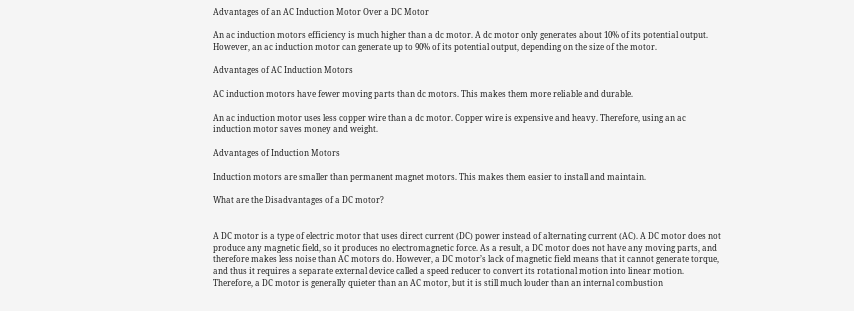Advantages of an AC Induction Motor Over a DC Motor

An ac induction motors efficiency is much higher than a dc motor. A dc motor only generates about 10% of its potential output. However, an ac induction motor can generate up to 90% of its potential output, depending on the size of the motor.

Advantages of AC Induction Motors

AC induction motors have fewer moving parts than dc motors. This makes them more reliable and durable.

An ac induction motor uses less copper wire than a dc motor. Copper wire is expensive and heavy. Therefore, using an ac induction motor saves money and weight.

Advantages of Induction Motors

Induction motors are smaller than permanent magnet motors. This makes them easier to install and maintain.

What are the Disadvantages of a DC motor?


A DC motor is a type of electric motor that uses direct current (DC) power instead of alternating current (AC). A DC motor does not produce any magnetic field, so it produces no electromagnetic force. As a result, a DC motor does not have any moving parts, and therefore makes less noise than AC motors do. However, a DC motor’s lack of magnetic field means that it cannot generate torque, and thus it requires a separate external device called a speed reducer to convert its rotational motion into linear motion. Therefore, a DC motor is generally quieter than an AC motor, but it is still much louder than an internal combustion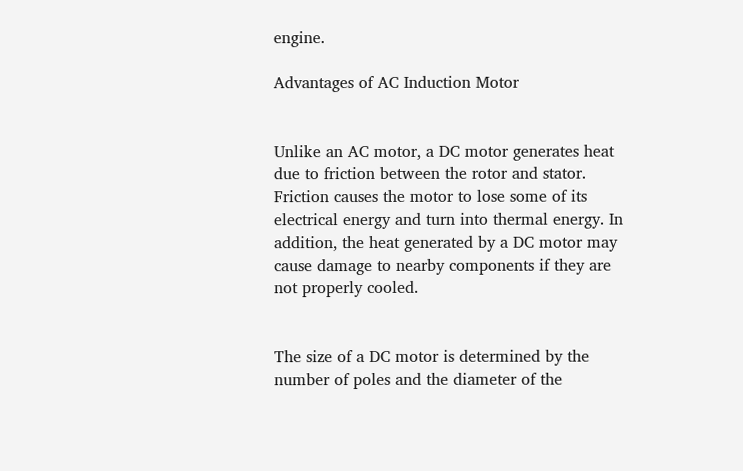engine.

Advantages of AC Induction Motor


Unlike an AC motor, a DC motor generates heat due to friction between the rotor and stator. Friction causes the motor to lose some of its electrical energy and turn into thermal energy. In addition, the heat generated by a DC motor may cause damage to nearby components if they are not properly cooled.


The size of a DC motor is determined by the number of poles and the diameter of the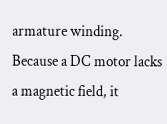armature winding. Because a DC motor lacks a magnetic field, it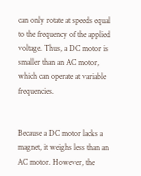can only rotate at speeds equal to the frequency of the applied voltage. Thus, a DC motor is smaller than an AC motor, which can operate at variable frequencies.


Because a DC motor lacks a magnet, it weighs less than an AC motor. However, the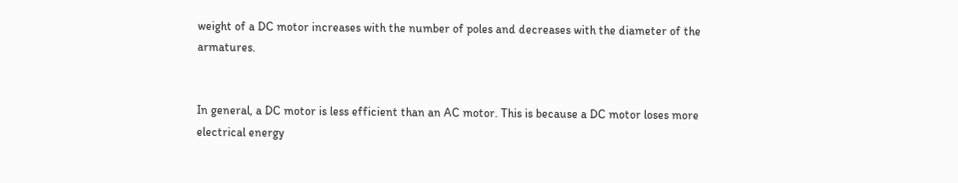weight of a DC motor increases with the number of poles and decreases with the diameter of the armatures.


In general, a DC motor is less efficient than an AC motor. This is because a DC motor loses more electrical energy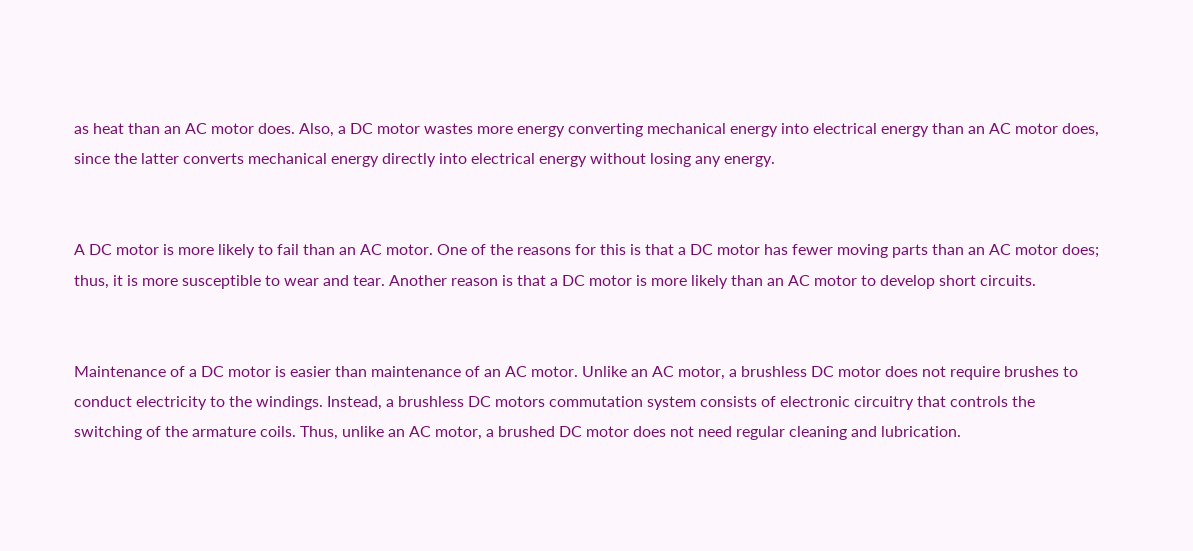as heat than an AC motor does. Also, a DC motor wastes more energy converting mechanical energy into electrical energy than an AC motor does, since the latter converts mechanical energy directly into electrical energy without losing any energy.


A DC motor is more likely to fail than an AC motor. One of the reasons for this is that a DC motor has fewer moving parts than an AC motor does; thus, it is more susceptible to wear and tear. Another reason is that a DC motor is more likely than an AC motor to develop short circuits.


Maintenance of a DC motor is easier than maintenance of an AC motor. Unlike an AC motor, a brushless DC motor does not require brushes to conduct electricity to the windings. Instead, a brushless DC motors commutation system consists of electronic circuitry that controls the switching of the armature coils. Thus, unlike an AC motor, a brushed DC motor does not need regular cleaning and lubrication.